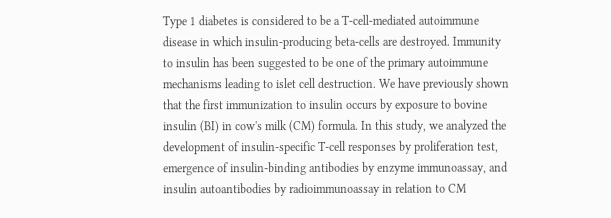Type 1 diabetes is considered to be a T-cell-mediated autoimmune disease in which insulin-producing beta-cells are destroyed. Immunity to insulin has been suggested to be one of the primary autoimmune mechanisms leading to islet cell destruction. We have previously shown that the first immunization to insulin occurs by exposure to bovine insulin (BI) in cow's milk (CM) formula. In this study, we analyzed the development of insulin-specific T-cell responses by proliferation test, emergence of insulin-binding antibodies by enzyme immunoassay, and insulin autoantibodies by radioimmunoassay in relation to CM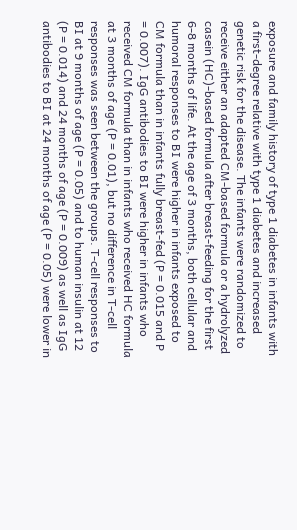exposure and family history of type 1 diabetes in infants with a first-degree relative with type 1 diabetes and increased genetic risk for the disease. The infants were randomized to receive either an adapted CM-based formula or a hydrolyzed casein (HC)-based formula after breast-feeding for the first 6-8 months of life. At the age of 3 months, both cellular and humoral responses to BI were higher in infants exposed to CM formula than in infants fully breast-fed (P = 0.015 and P = 0.007). IgG antibodies to BI were higher in infants who received CM formula than in infants who received HC formula at 3 months of age (P = 0.01), but no difference in T-cell responses was seen between the groups. T-cell responses to BI at 9 months of age (P = 0.05) and to human insulin at 12 (P = 0.014) and 24 months of age (P = 0.009) as well as IgG antibodies to BI at 24 months of age (P = 0.05) were lower in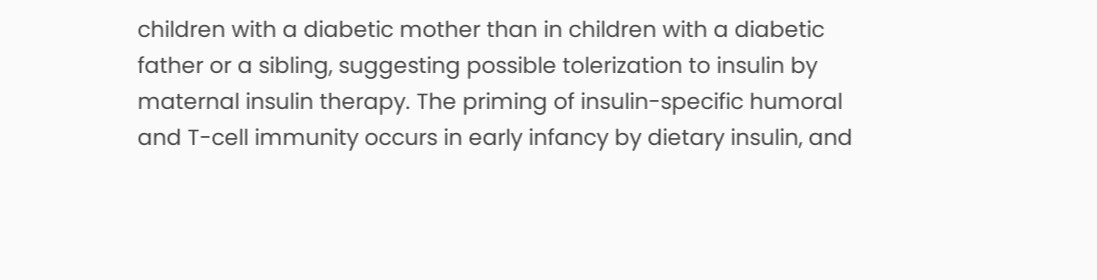children with a diabetic mother than in children with a diabetic father or a sibling, suggesting possible tolerization to insulin by maternal insulin therapy. The priming of insulin-specific humoral and T-cell immunity occurs in early infancy by dietary insulin, and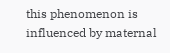this phenomenon is influenced by maternal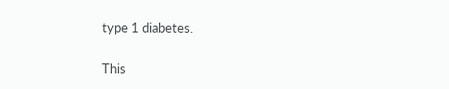type 1 diabetes.

This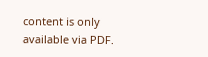content is only available via PDF.